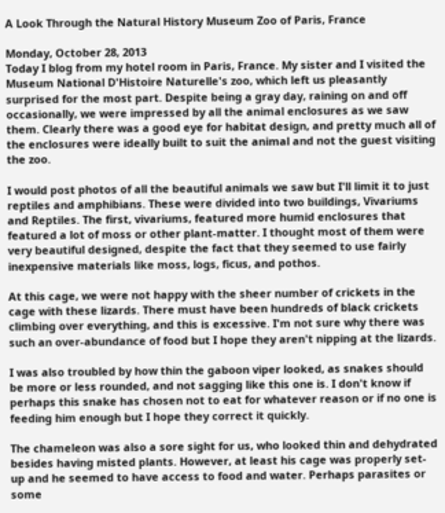A Look Through the Natural History Museum Zoo of Paris, France

Monday, October 28, 2013
Today I blog from my hotel room in Paris, France. My sister and I visited the Museum National D'Histoire Naturelle's zoo, which left us pleasantly surprised for the most part. Despite being a gray day, raining on and off occasionally, we were impressed by all the animal enclosures as we saw them. Clearly there was a good eye for habitat design, and pretty much all of the enclosures were ideally built to suit the animal and not the guest visiting the zoo.

I would post photos of all the beautiful animals we saw but I'll limit it to just reptiles and amphibians. These were divided into two buildings, Vivariums and Reptiles. The first, vivariums, featured more humid enclosures that featured a lot of moss or other plant-matter. I thought most of them were very beautiful designed, despite the fact that they seemed to use fairly inexpensive materials like moss, logs, ficus, and pothos.

At this cage, we were not happy with the sheer number of crickets in the cage with these lizards. There must have been hundreds of black crickets climbing over everything, and this is excessive. I'm not sure why there was such an over-abundance of food but I hope they aren't nipping at the lizards.

I was also troubled by how thin the gaboon viper looked, as snakes should be more or less rounded, and not sagging like this one is. I don't know if perhaps this snake has chosen not to eat for whatever reason or if no one is feeding him enough but I hope they correct it quickly.

The chameleon was also a sore sight for us, who looked thin and dehydrated besides having misted plants. However, at least his cage was properly set-up and he seemed to have access to food and water. Perhaps parasites or some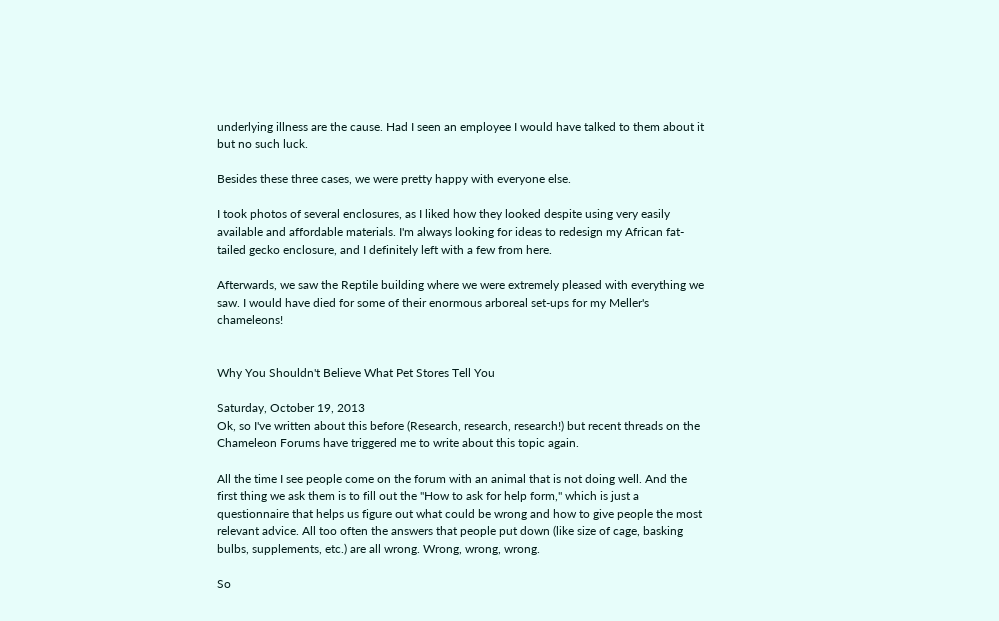underlying illness are the cause. Had I seen an employee I would have talked to them about it but no such luck.

Besides these three cases, we were pretty happy with everyone else.

I took photos of several enclosures, as I liked how they looked despite using very easily available and affordable materials. I'm always looking for ideas to redesign my African fat-tailed gecko enclosure, and I definitely left with a few from here.

Afterwards, we saw the Reptile building where we were extremely pleased with everything we saw. I would have died for some of their enormous arboreal set-ups for my Meller's chameleons!


Why You Shouldn't Believe What Pet Stores Tell You

Saturday, October 19, 2013
Ok, so I've written about this before (Research, research, research!) but recent threads on the Chameleon Forums have triggered me to write about this topic again.

All the time I see people come on the forum with an animal that is not doing well. And the first thing we ask them is to fill out the "How to ask for help form," which is just a questionnaire that helps us figure out what could be wrong and how to give people the most relevant advice. All too often the answers that people put down (like size of cage, basking bulbs, supplements, etc.) are all wrong. Wrong, wrong, wrong.

So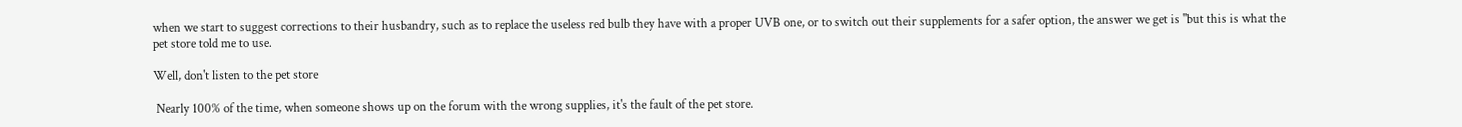when we start to suggest corrections to their husbandry, such as to replace the useless red bulb they have with a proper UVB one, or to switch out their supplements for a safer option, the answer we get is "but this is what the pet store told me to use.

Well, don't listen to the pet store

 Nearly 100% of the time, when someone shows up on the forum with the wrong supplies, it's the fault of the pet store.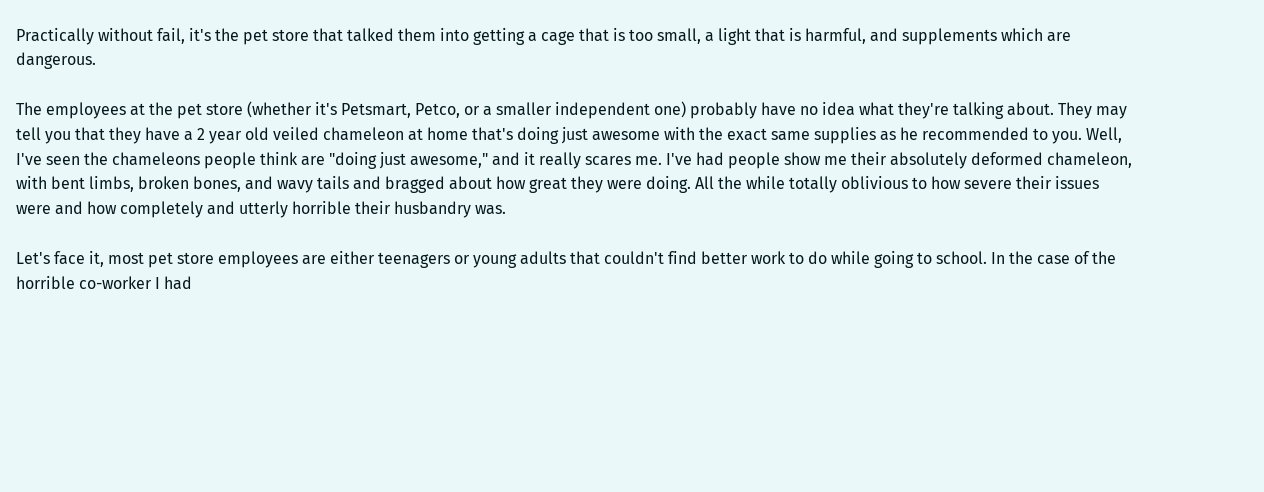Practically without fail, it's the pet store that talked them into getting a cage that is too small, a light that is harmful, and supplements which are dangerous.

The employees at the pet store (whether it's Petsmart, Petco, or a smaller independent one) probably have no idea what they're talking about. They may tell you that they have a 2 year old veiled chameleon at home that's doing just awesome with the exact same supplies as he recommended to you. Well, I've seen the chameleons people think are "doing just awesome," and it really scares me. I've had people show me their absolutely deformed chameleon, with bent limbs, broken bones, and wavy tails and bragged about how great they were doing. All the while totally oblivious to how severe their issues were and how completely and utterly horrible their husbandry was.

Let's face it, most pet store employees are either teenagers or young adults that couldn't find better work to do while going to school. In the case of the horrible co-worker I had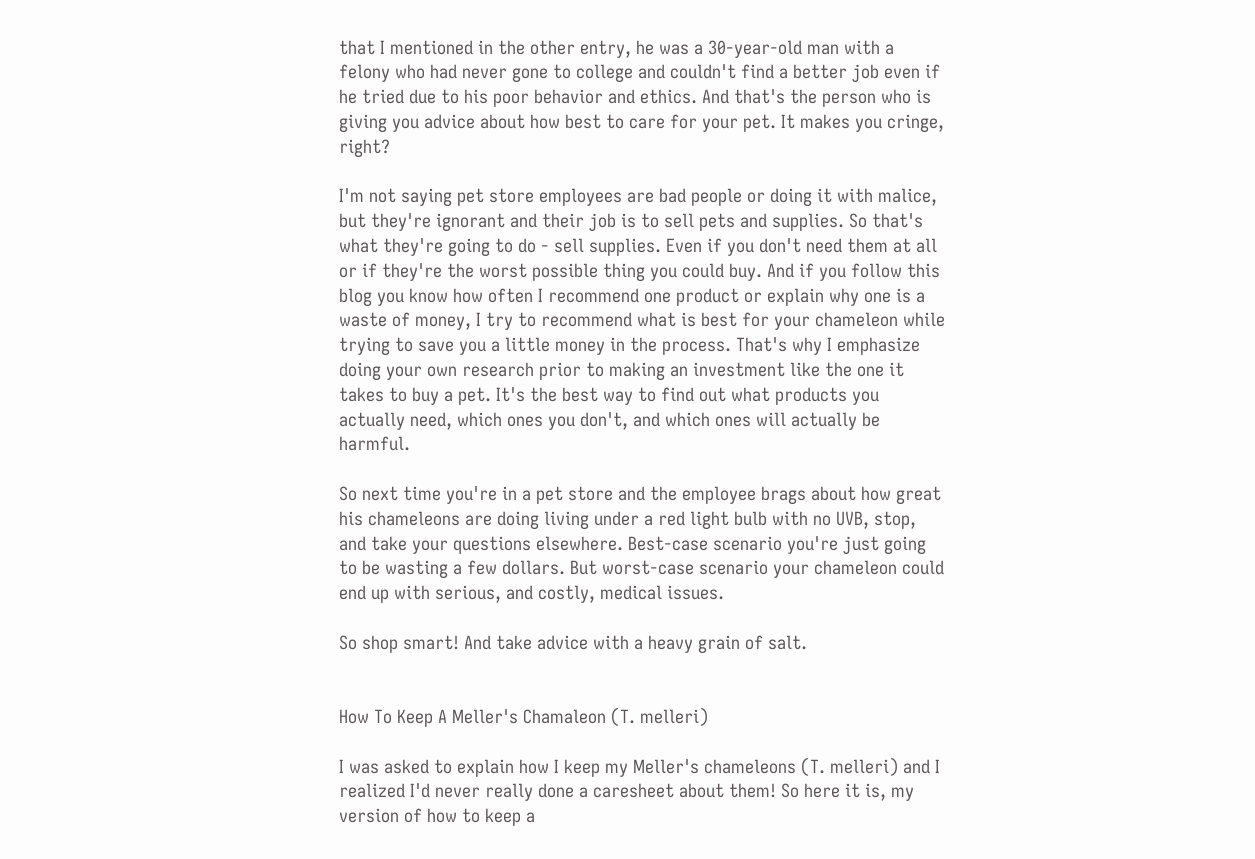that I mentioned in the other entry, he was a 30-year-old man with a felony who had never gone to college and couldn't find a better job even if he tried due to his poor behavior and ethics. And that's the person who is giving you advice about how best to care for your pet. It makes you cringe, right?

I'm not saying pet store employees are bad people or doing it with malice, but they're ignorant and their job is to sell pets and supplies. So that's what they're going to do - sell supplies. Even if you don't need them at all or if they're the worst possible thing you could buy. And if you follow this blog you know how often I recommend one product or explain why one is a waste of money, I try to recommend what is best for your chameleon while trying to save you a little money in the process. That's why I emphasize doing your own research prior to making an investment like the one it takes to buy a pet. It's the best way to find out what products you actually need, which ones you don't, and which ones will actually be harmful.

So next time you're in a pet store and the employee brags about how great his chameleons are doing living under a red light bulb with no UVB, stop, and take your questions elsewhere. Best-case scenario you're just going to be wasting a few dollars. But worst-case scenario your chameleon could end up with serious, and costly, medical issues.

So shop smart! And take advice with a heavy grain of salt.


How To Keep A Meller's Chamaleon (T. melleri)

I was asked to explain how I keep my Meller's chameleons (T. melleri) and I realized I'd never really done a caresheet about them! So here it is, my version of how to keep a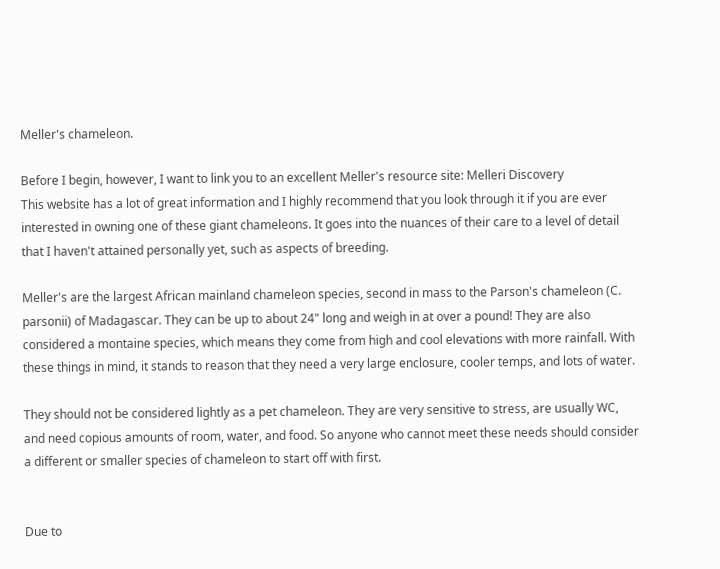Meller's chameleon.

Before I begin, however, I want to link you to an excellent Meller's resource site: Melleri Discovery
This website has a lot of great information and I highly recommend that you look through it if you are ever interested in owning one of these giant chameleons. It goes into the nuances of their care to a level of detail that I haven't attained personally yet, such as aspects of breeding.

Meller's are the largest African mainland chameleon species, second in mass to the Parson's chameleon (C. parsonii) of Madagascar. They can be up to about 24" long and weigh in at over a pound! They are also considered a montaine species, which means they come from high and cool elevations with more rainfall. With these things in mind, it stands to reason that they need a very large enclosure, cooler temps, and lots of water.

They should not be considered lightly as a pet chameleon. They are very sensitive to stress, are usually WC, and need copious amounts of room, water, and food. So anyone who cannot meet these needs should consider a different or smaller species of chameleon to start off with first.


Due to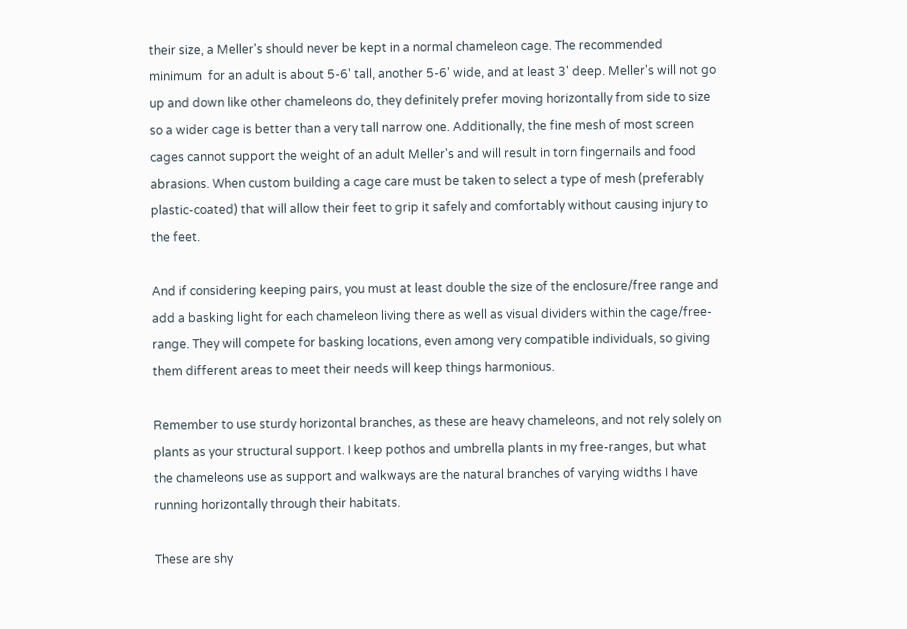their size, a Meller's should never be kept in a normal chameleon cage. The recommended minimum  for an adult is about 5-6' tall, another 5-6' wide, and at least 3' deep. Meller's will not go up and down like other chameleons do, they definitely prefer moving horizontally from side to size so a wider cage is better than a very tall narrow one. Additionally, the fine mesh of most screen cages cannot support the weight of an adult Meller's and will result in torn fingernails and food abrasions. When custom building a cage care must be taken to select a type of mesh (preferably plastic-coated) that will allow their feet to grip it safely and comfortably without causing injury to the feet.

And if considering keeping pairs, you must at least double the size of the enclosure/free range and add a basking light for each chameleon living there as well as visual dividers within the cage/free-range. They will compete for basking locations, even among very compatible individuals, so giving them different areas to meet their needs will keep things harmonious.

Remember to use sturdy horizontal branches, as these are heavy chameleons, and not rely solely on plants as your structural support. I keep pothos and umbrella plants in my free-ranges, but what the chameleons use as support and walkways are the natural branches of varying widths I have running horizontally through their habitats.

These are shy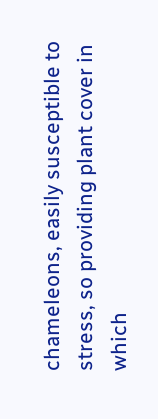chameleons, easily susceptible to stress, so providing plant cover in which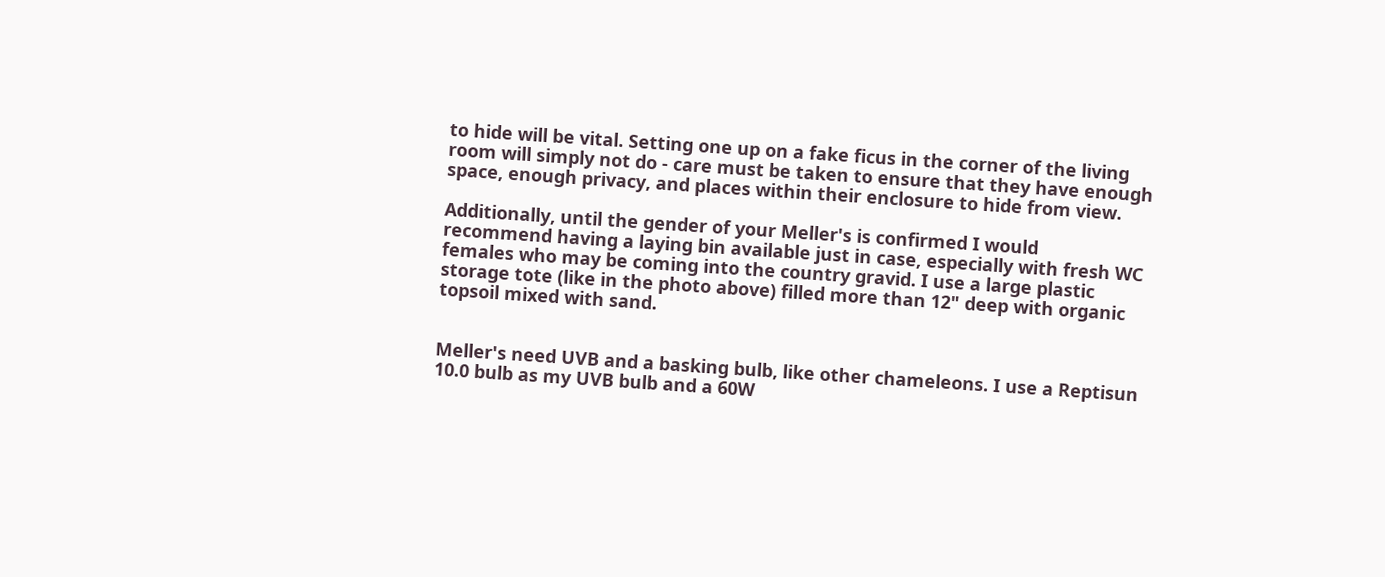to hide will be vital. Setting one up on a fake ficus in the corner of the living room will simply not do - care must be taken to ensure that they have enough space, enough privacy, and places within their enclosure to hide from view.

Additionally, until the gender of your Meller's is confirmed I would recommend having a laying bin available just in case, especially with fresh WC females who may be coming into the country gravid. I use a large plastic storage tote (like in the photo above) filled more than 12" deep with organic topsoil mixed with sand.


Meller's need UVB and a basking bulb, like other chameleons. I use a Reptisun 10.0 bulb as my UVB bulb and a 60W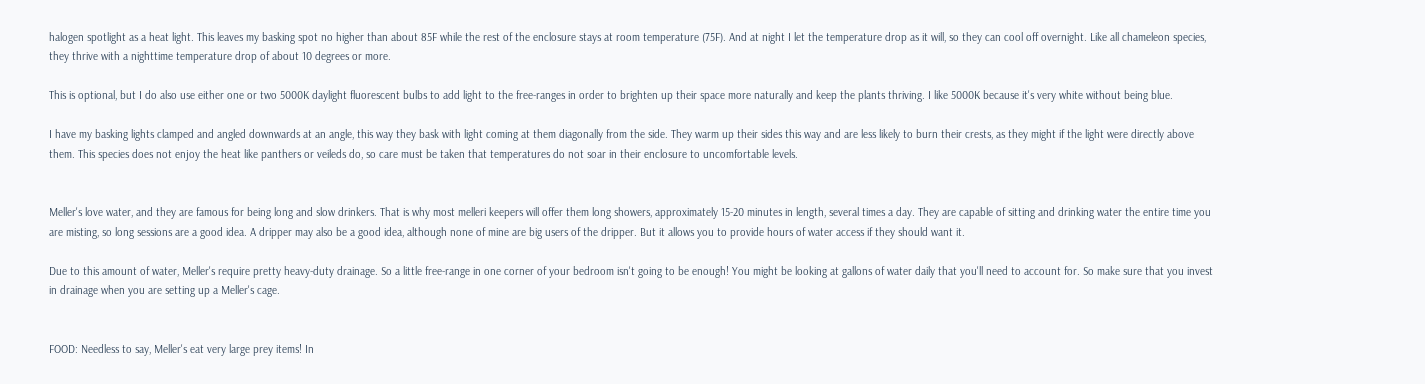halogen spotlight as a heat light. This leaves my basking spot no higher than about 85F while the rest of the enclosure stays at room temperature (75F). And at night I let the temperature drop as it will, so they can cool off overnight. Like all chameleon species, they thrive with a nighttime temperature drop of about 10 degrees or more.

This is optional, but I do also use either one or two 5000K daylight fluorescent bulbs to add light to the free-ranges in order to brighten up their space more naturally and keep the plants thriving. I like 5000K because it's very white without being blue.

I have my basking lights clamped and angled downwards at an angle, this way they bask with light coming at them diagonally from the side. They warm up their sides this way and are less likely to burn their crests, as they might if the light were directly above them. This species does not enjoy the heat like panthers or veileds do, so care must be taken that temperatures do not soar in their enclosure to uncomfortable levels.


Meller's love water, and they are famous for being long and slow drinkers. That is why most melleri keepers will offer them long showers, approximately 15-20 minutes in length, several times a day. They are capable of sitting and drinking water the entire time you are misting, so long sessions are a good idea. A dripper may also be a good idea, although none of mine are big users of the dripper. But it allows you to provide hours of water access if they should want it.

Due to this amount of water, Meller's require pretty heavy-duty drainage. So a little free-range in one corner of your bedroom isn't going to be enough! You might be looking at gallons of water daily that you'll need to account for. So make sure that you invest in drainage when you are setting up a Meller's cage.


FOOD: Needless to say, Meller's eat very large prey items! In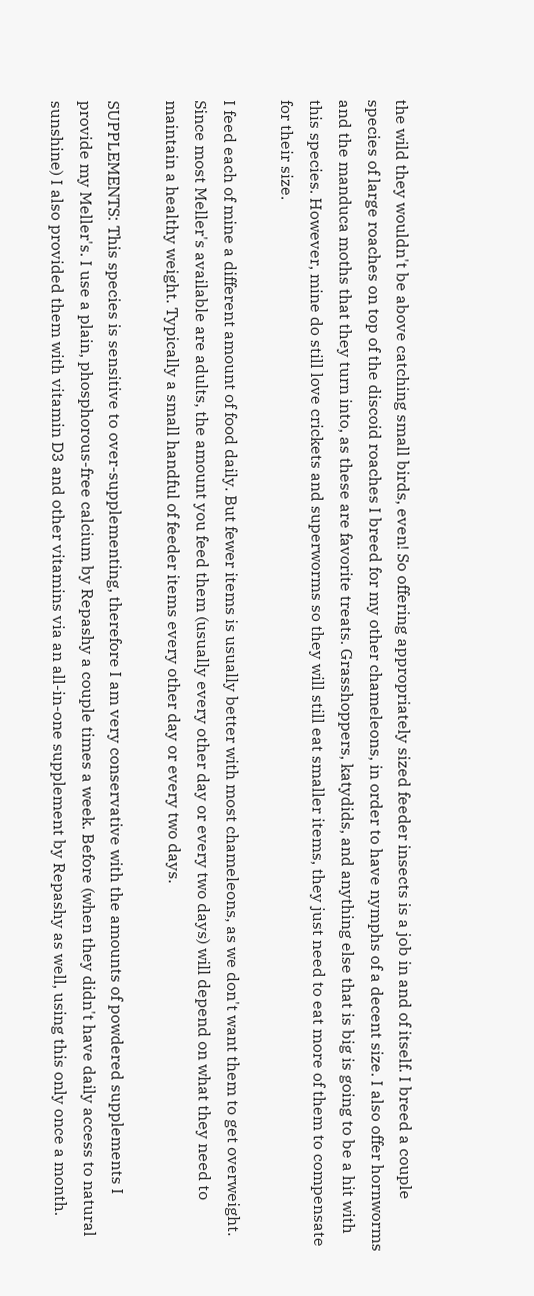the wild they wouldn't be above catching small birds, even! So offering appropriately sized feeder insects is a job in and of itself. I breed a couple species of large roaches on top of the discoid roaches I breed for my other chameleons, in order to have nymphs of a decent size. I also offer hornworms and the manduca moths that they turn into, as these are favorite treats. Grasshoppers, katydids, and anything else that is big is going to be a hit with this species. However, mine do still love crickets and superworms so they will still eat smaller items, they just need to eat more of them to compensate for their size.

I feed each of mine a different amount of food daily. But fewer items is usually better with most chameleons, as we don't want them to get overweight. Since most Meller's available are adults, the amount you feed them (usually every other day or every two days) will depend on what they need to maintain a healthy weight. Typically a small handful of feeder items every other day or every two days.

SUPPLEMENTS: This species is sensitive to over-supplementing, therefore I am very conservative with the amounts of powdered supplements I provide my Meller's. I use a plain, phosphorous-free calcium by Repashy a couple times a week. Before (when they didn't have daily access to natural sunshine) I also provided them with vitamin D3 and other vitamins via an all-in-one supplement by Repashy as well, using this only once a month.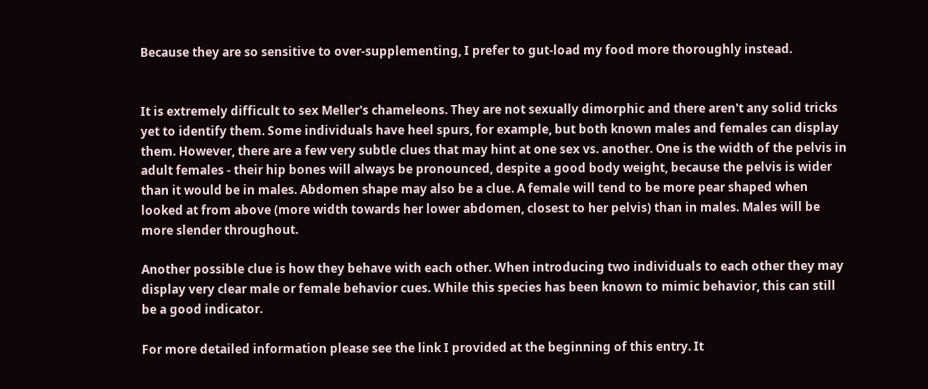Because they are so sensitive to over-supplementing, I prefer to gut-load my food more thoroughly instead.


It is extremely difficult to sex Meller's chameleons. They are not sexually dimorphic and there aren't any solid tricks yet to identify them. Some individuals have heel spurs, for example, but both known males and females can display them. However, there are a few very subtle clues that may hint at one sex vs. another. One is the width of the pelvis in adult females - their hip bones will always be pronounced, despite a good body weight, because the pelvis is wider than it would be in males. Abdomen shape may also be a clue. A female will tend to be more pear shaped when looked at from above (more width towards her lower abdomen, closest to her pelvis) than in males. Males will be more slender throughout.

Another possible clue is how they behave with each other. When introducing two individuals to each other they may display very clear male or female behavior cues. While this species has been known to mimic behavior, this can still be a good indicator.

For more detailed information please see the link I provided at the beginning of this entry. It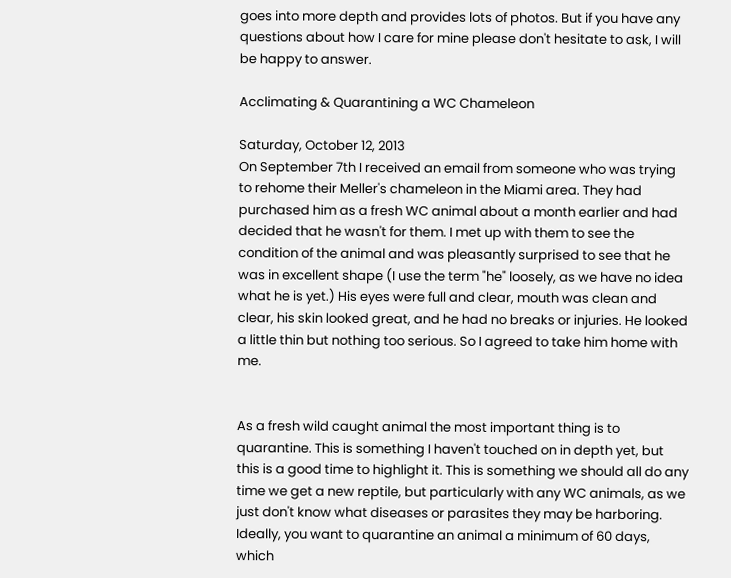goes into more depth and provides lots of photos. But if you have any questions about how I care for mine please don't hesitate to ask, I will be happy to answer.

Acclimating & Quarantining a WC Chameleon

Saturday, October 12, 2013
On September 7th I received an email from someone who was trying to rehome their Meller's chameleon in the Miami area. They had purchased him as a fresh WC animal about a month earlier and had decided that he wasn't for them. I met up with them to see the condition of the animal and was pleasantly surprised to see that he was in excellent shape (I use the term "he" loosely, as we have no idea what he is yet.) His eyes were full and clear, mouth was clean and clear, his skin looked great, and he had no breaks or injuries. He looked a little thin but nothing too serious. So I agreed to take him home with me.


As a fresh wild caught animal the most important thing is to quarantine. This is something I haven't touched on in depth yet, but this is a good time to highlight it. This is something we should all do any time we get a new reptile, but particularly with any WC animals, as we just don't know what diseases or parasites they may be harboring. Ideally, you want to quarantine an animal a minimum of 60 days, which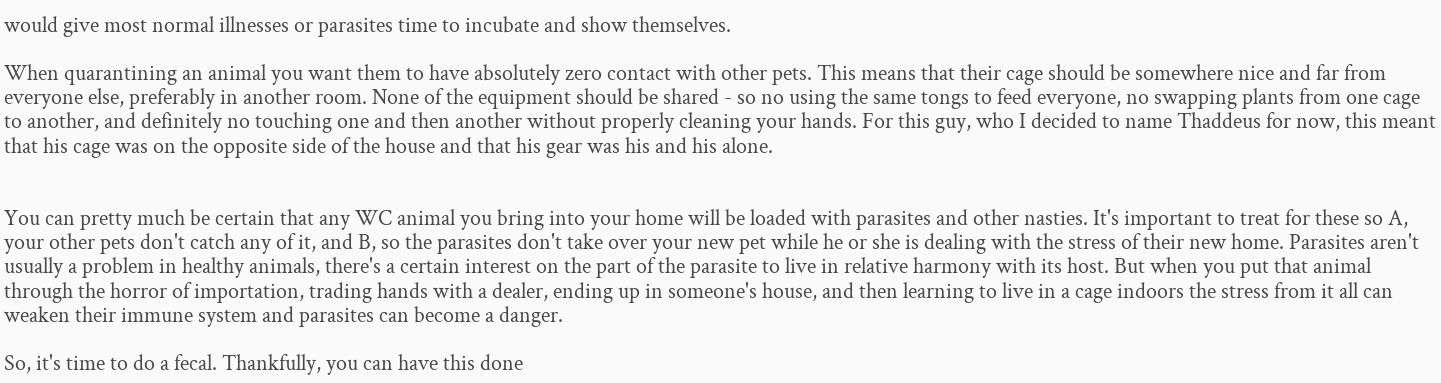would give most normal illnesses or parasites time to incubate and show themselves.

When quarantining an animal you want them to have absolutely zero contact with other pets. This means that their cage should be somewhere nice and far from everyone else, preferably in another room. None of the equipment should be shared - so no using the same tongs to feed everyone, no swapping plants from one cage to another, and definitely no touching one and then another without properly cleaning your hands. For this guy, who I decided to name Thaddeus for now, this meant that his cage was on the opposite side of the house and that his gear was his and his alone.


You can pretty much be certain that any WC animal you bring into your home will be loaded with parasites and other nasties. It's important to treat for these so A, your other pets don't catch any of it, and B, so the parasites don't take over your new pet while he or she is dealing with the stress of their new home. Parasites aren't usually a problem in healthy animals, there's a certain interest on the part of the parasite to live in relative harmony with its host. But when you put that animal through the horror of importation, trading hands with a dealer, ending up in someone's house, and then learning to live in a cage indoors the stress from it all can weaken their immune system and parasites can become a danger.

So, it's time to do a fecal. Thankfully, you can have this done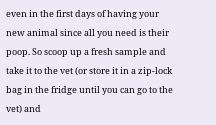even in the first days of having your new animal since all you need is their poop. So scoop up a fresh sample and take it to the vet (or store it in a zip-lock bag in the fridge until you can go to the vet) and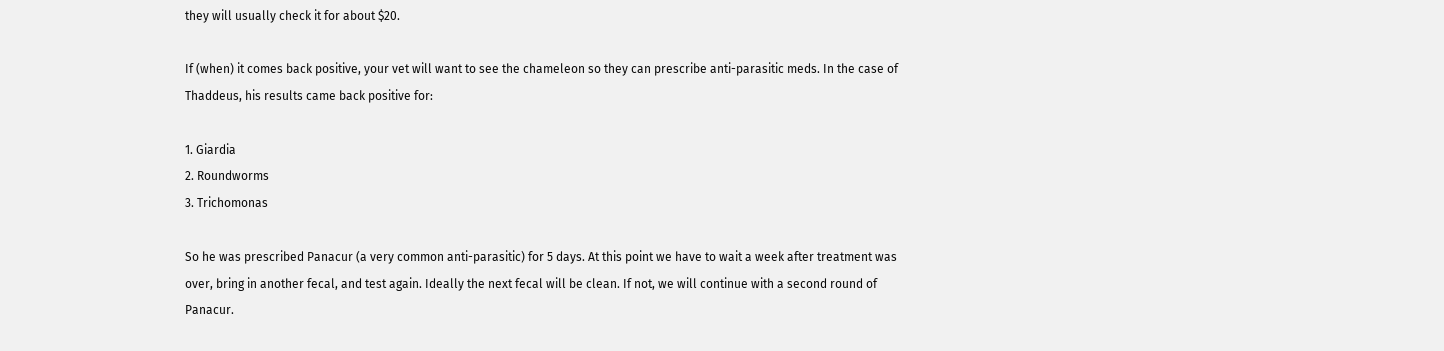they will usually check it for about $20.

If (when) it comes back positive, your vet will want to see the chameleon so they can prescribe anti-parasitic meds. In the case of Thaddeus, his results came back positive for:

1. Giardia
2. Roundworms
3. Trichomonas

So he was prescribed Panacur (a very common anti-parasitic) for 5 days. At this point we have to wait a week after treatment was over, bring in another fecal, and test again. Ideally the next fecal will be clean. If not, we will continue with a second round of Panacur.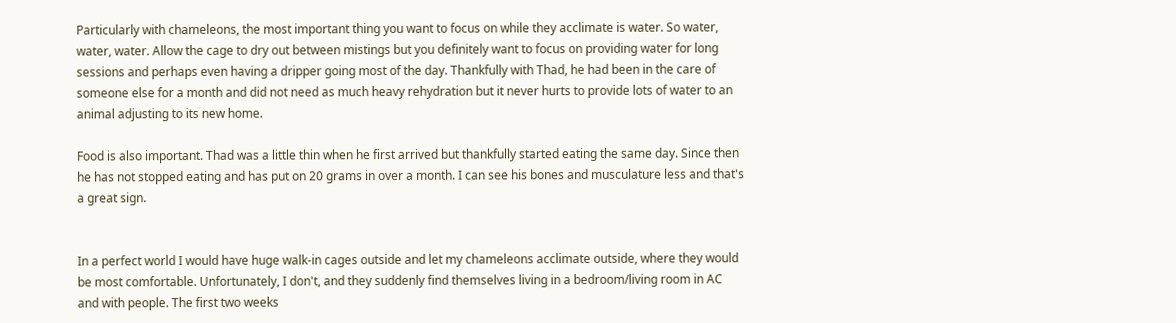Particularly with chameleons, the most important thing you want to focus on while they acclimate is water. So water, water, water. Allow the cage to dry out between mistings but you definitely want to focus on providing water for long sessions and perhaps even having a dripper going most of the day. Thankfully with Thad, he had been in the care of someone else for a month and did not need as much heavy rehydration but it never hurts to provide lots of water to an animal adjusting to its new home.

Food is also important. Thad was a little thin when he first arrived but thankfully started eating the same day. Since then he has not stopped eating and has put on 20 grams in over a month. I can see his bones and musculature less and that's a great sign.


In a perfect world I would have huge walk-in cages outside and let my chameleons acclimate outside, where they would be most comfortable. Unfortunately, I don't, and they suddenly find themselves living in a bedroom/living room in AC and with people. The first two weeks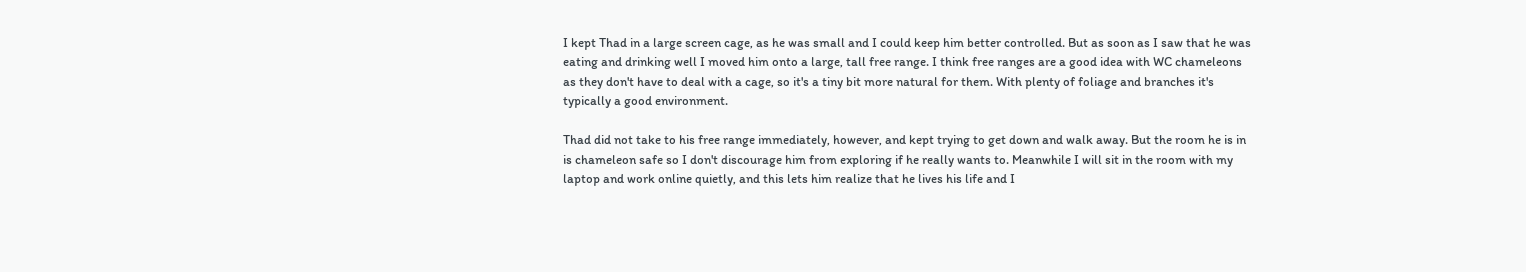I kept Thad in a large screen cage, as he was small and I could keep him better controlled. But as soon as I saw that he was eating and drinking well I moved him onto a large, tall free range. I think free ranges are a good idea with WC chameleons as they don't have to deal with a cage, so it's a tiny bit more natural for them. With plenty of foliage and branches it's typically a good environment.

Thad did not take to his free range immediately, however, and kept trying to get down and walk away. But the room he is in is chameleon safe so I don't discourage him from exploring if he really wants to. Meanwhile I will sit in the room with my laptop and work online quietly, and this lets him realize that he lives his life and I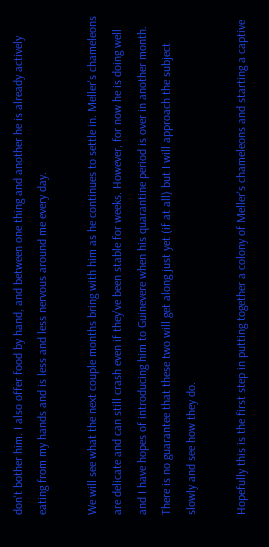don't bother him. I also offer food by hand, and between one thing and another he is already actively eating from my hands and is less and less nervous around me every day.

We will see what the next couple months bring with him as he continues to settle in. Meller's chameleons are delicate and can still crash even if they've been stable for weeks. However, for now he is doing well and I have hopes of introducing him to Guinevere when his quarantine period is over in another month. There is no guarantee that these two will get along just yet (if at all) but I will approach the subject slowly and see how they do.

Hopefully this is the first step in putting together a colony of Meller's chameleons and starting a captive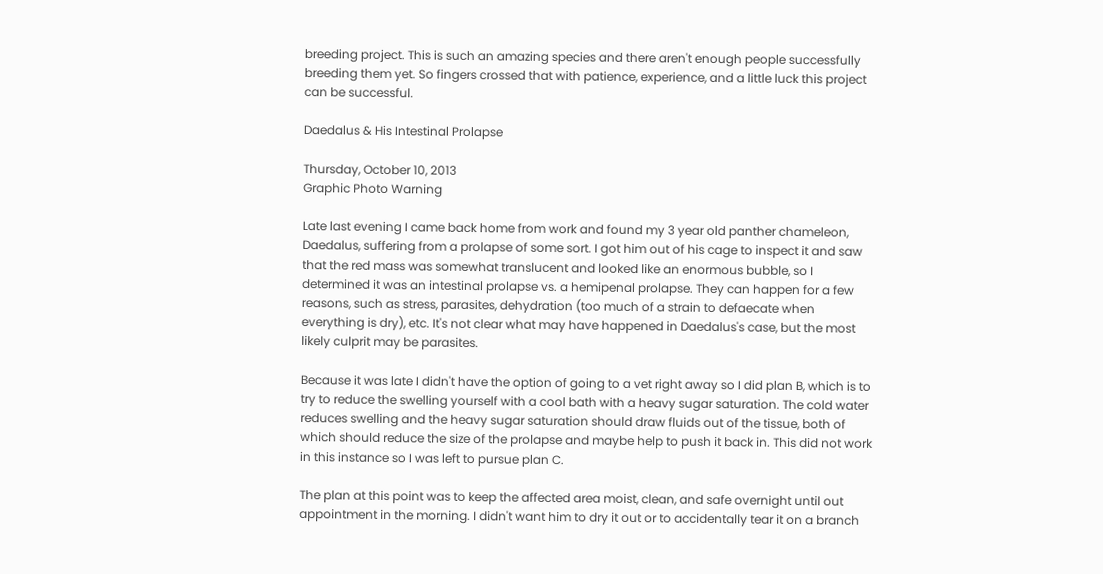breeding project. This is such an amazing species and there aren't enough people successfully breeding them yet. So fingers crossed that with patience, experience, and a little luck this project can be successful.

Daedalus & His Intestinal Prolapse

Thursday, October 10, 2013
Graphic Photo Warning

Late last evening I came back home from work and found my 3 year old panther chameleon, Daedalus, suffering from a prolapse of some sort. I got him out of his cage to inspect it and saw that the red mass was somewhat translucent and looked like an enormous bubble, so I determined it was an intestinal prolapse vs. a hemipenal prolapse. They can happen for a few reasons, such as stress, parasites, dehydration (too much of a strain to defaecate when everything is dry), etc. It's not clear what may have happened in Daedalus's case, but the most  likely culprit may be parasites.

Because it was late I didn't have the option of going to a vet right away so I did plan B, which is to try to reduce the swelling yourself with a cool bath with a heavy sugar saturation. The cold water reduces swelling and the heavy sugar saturation should draw fluids out of the tissue, both of which should reduce the size of the prolapse and maybe help to push it back in. This did not work in this instance so I was left to pursue plan C.

The plan at this point was to keep the affected area moist, clean, and safe overnight until out appointment in the morning. I didn't want him to dry it out or to accidentally tear it on a branch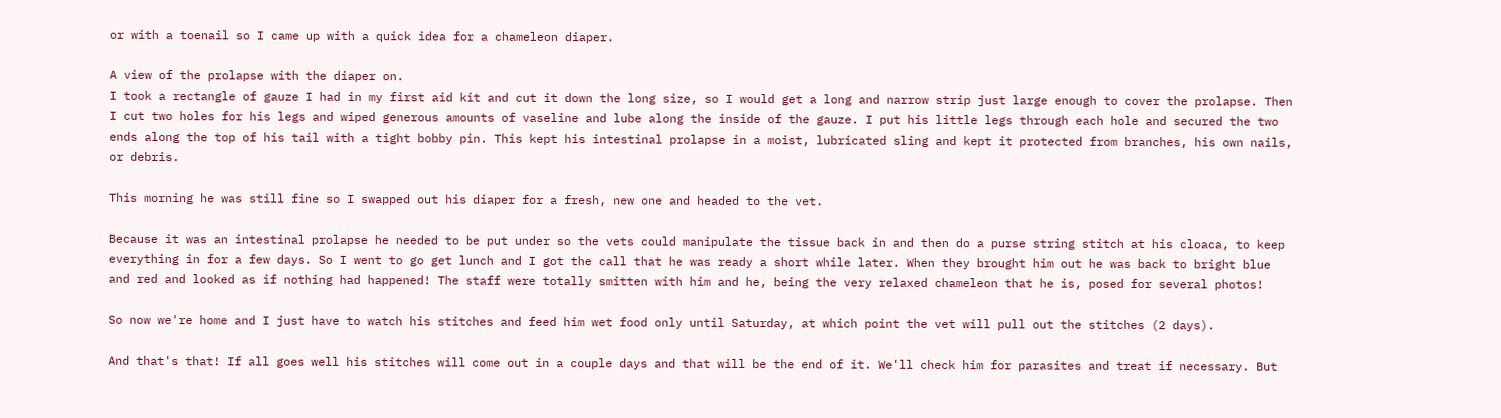or with a toenail so I came up with a quick idea for a chameleon diaper.

A view of the prolapse with the diaper on.
I took a rectangle of gauze I had in my first aid kit and cut it down the long size, so I would get a long and narrow strip just large enough to cover the prolapse. Then I cut two holes for his legs and wiped generous amounts of vaseline and lube along the inside of the gauze. I put his little legs through each hole and secured the two ends along the top of his tail with a tight bobby pin. This kept his intestinal prolapse in a moist, lubricated sling and kept it protected from branches, his own nails, or debris.

This morning he was still fine so I swapped out his diaper for a fresh, new one and headed to the vet.

Because it was an intestinal prolapse he needed to be put under so the vets could manipulate the tissue back in and then do a purse string stitch at his cloaca, to keep everything in for a few days. So I went to go get lunch and I got the call that he was ready a short while later. When they brought him out he was back to bright blue and red and looked as if nothing had happened! The staff were totally smitten with him and he, being the very relaxed chameleon that he is, posed for several photos!

So now we're home and I just have to watch his stitches and feed him wet food only until Saturday, at which point the vet will pull out the stitches (2 days).

And that's that! If all goes well his stitches will come out in a couple days and that will be the end of it. We'll check him for parasites and treat if necessary. But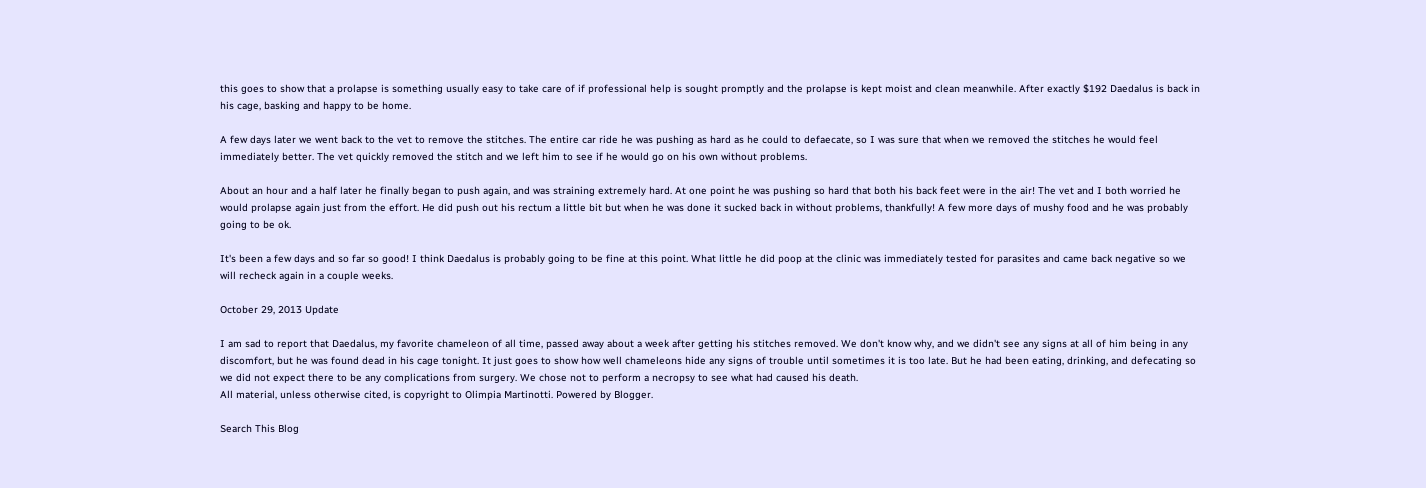this goes to show that a prolapse is something usually easy to take care of if professional help is sought promptly and the prolapse is kept moist and clean meanwhile. After exactly $192 Daedalus is back in his cage, basking and happy to be home.

A few days later we went back to the vet to remove the stitches. The entire car ride he was pushing as hard as he could to defaecate, so I was sure that when we removed the stitches he would feel immediately better. The vet quickly removed the stitch and we left him to see if he would go on his own without problems.

About an hour and a half later he finally began to push again, and was straining extremely hard. At one point he was pushing so hard that both his back feet were in the air! The vet and I both worried he would prolapse again just from the effort. He did push out his rectum a little bit but when he was done it sucked back in without problems, thankfully! A few more days of mushy food and he was probably going to be ok.

It's been a few days and so far so good! I think Daedalus is probably going to be fine at this point. What little he did poop at the clinic was immediately tested for parasites and came back negative so we will recheck again in a couple weeks.

October 29, 2013 Update

I am sad to report that Daedalus, my favorite chameleon of all time, passed away about a week after getting his stitches removed. We don't know why, and we didn't see any signs at all of him being in any discomfort, but he was found dead in his cage tonight. It just goes to show how well chameleons hide any signs of trouble until sometimes it is too late. But he had been eating, drinking, and defecating so we did not expect there to be any complications from surgery. We chose not to perform a necropsy to see what had caused his death.
All material, unless otherwise cited, is copyright to Olimpia Martinotti. Powered by Blogger.

Search This Blog